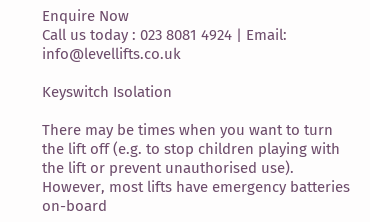Enquire Now
Call us today : 023 8081 4924 | Email: info@levellifts.co.uk

Keyswitch Isolation

There may be times when you want to turn the lift off (e.g. to stop children playing with the lift or prevent unauthorised use). However, most lifts have emergency batteries on-board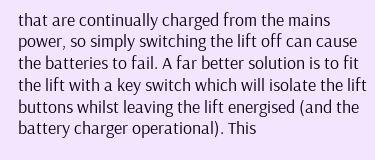that are continually charged from the mains power, so simply switching the lift off can cause the batteries to fail. A far better solution is to fit the lift with a key switch which will isolate the lift buttons whilst leaving the lift energised (and the battery charger operational). This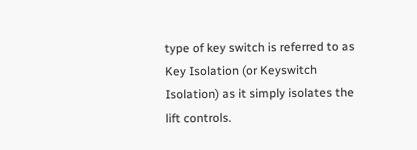type of key switch is referred to as Key Isolation (or Keyswitch Isolation) as it simply isolates the lift controls.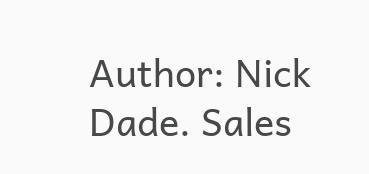Author: Nick Dade. Sales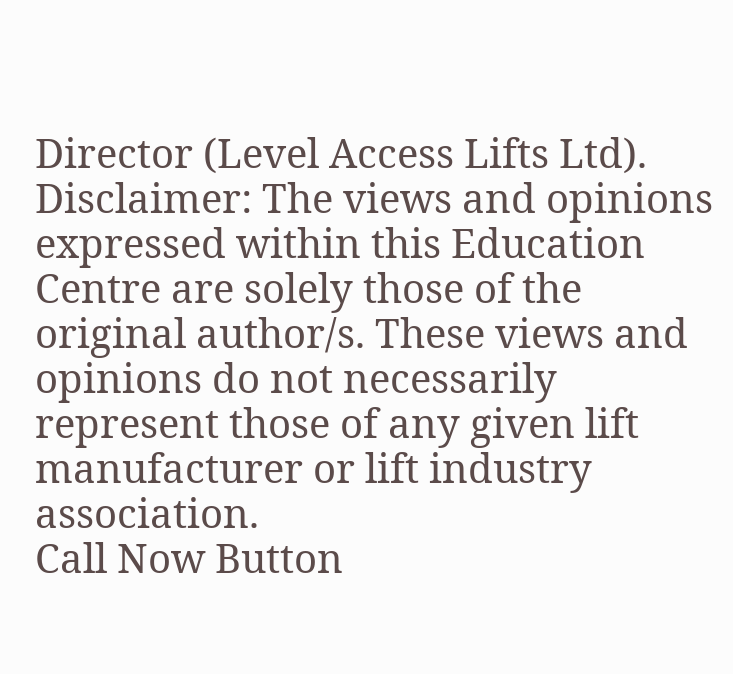Director (Level Access Lifts Ltd).
Disclaimer: The views and opinions expressed within this Education Centre are solely those of the original author/s. These views and opinions do not necessarily represent those of any given lift manufacturer or lift industry association.
Call Now Button